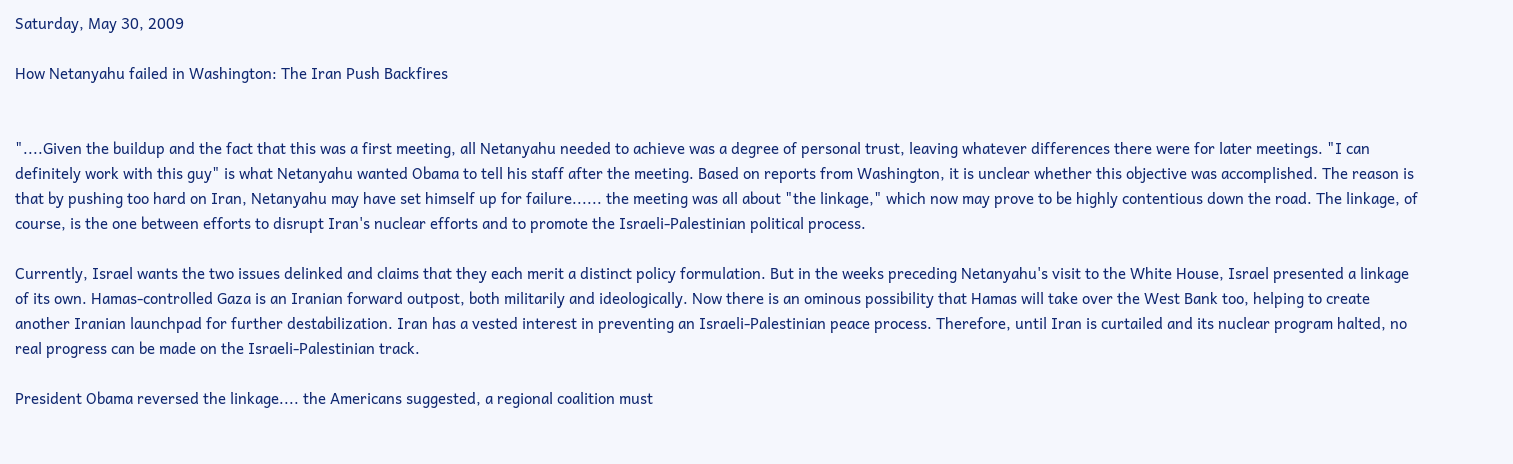Saturday, May 30, 2009

How Netanyahu failed in Washington: The Iran Push Backfires


"....Given the buildup and the fact that this was a first meeting, all Netanyahu needed to achieve was a degree of personal trust, leaving whatever differences there were for later meetings. "I can definitely work with this guy" is what Netanyahu wanted Obama to tell his staff after the meeting. Based on reports from Washington, it is unclear whether this objective was accomplished. The reason is that by pushing too hard on Iran, Netanyahu may have set himself up for failure...... the meeting was all about "the linkage," which now may prove to be highly contentious down the road. The linkage, of course, is the one between efforts to disrupt Iran's nuclear efforts and to promote the Israeli-Palestinian political process.

Currently, Israel wants the two issues delinked and claims that they each merit a distinct policy formulation. But in the weeks preceding Netanyahu's visit to the White House, Israel presented a linkage of its own. Hamas-controlled Gaza is an Iranian forward outpost, both militarily and ideologically. Now there is an ominous possibility that Hamas will take over the West Bank too, helping to create another Iranian launchpad for further destabilization. Iran has a vested interest in preventing an Israeli-Palestinian peace process. Therefore, until Iran is curtailed and its nuclear program halted, no real progress can be made on the Israeli-Palestinian track.

President Obama reversed the linkage.... the Americans suggested, a regional coalition must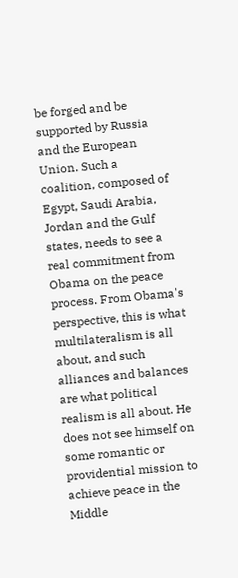be forged and be supported by Russia and the European Union. Such a coalition, composed of Egypt, Saudi Arabia, Jordan and the Gulf states, needs to see a real commitment from Obama on the peace process. From Obama's perspective, this is what multilateralism is all about, and such alliances and balances are what political realism is all about. He does not see himself on some romantic or providential mission to achieve peace in the Middle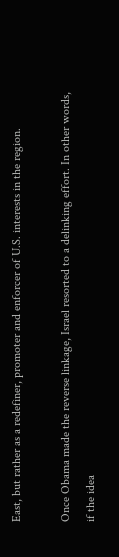East, but rather as a redefiner, promoter and enforcer of U.S. interests in the region.

Once Obama made the reverse linkage, Israel resorted to a delinking effort. In other words, if the idea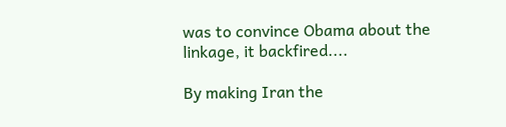was to convince Obama about the linkage, it backfired....

By making Iran the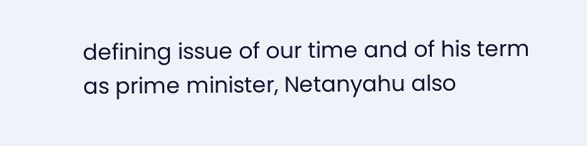defining issue of our time and of his term as prime minister, Netanyahu also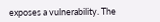exposes a vulnerability. The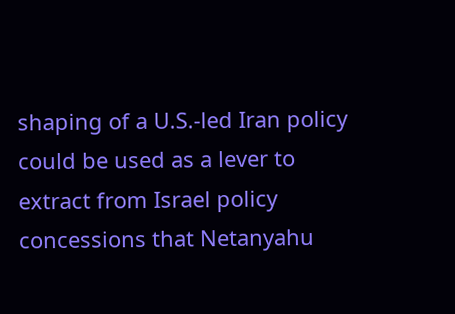shaping of a U.S.-led Iran policy could be used as a lever to extract from Israel policy concessions that Netanyahu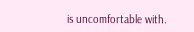is uncomfortable with.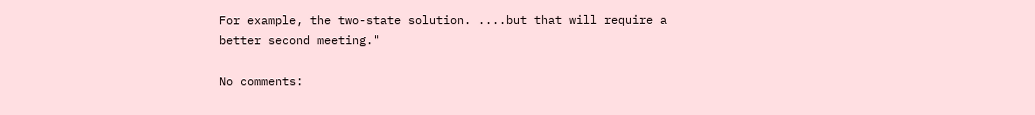For example, the two-state solution. ....but that will require a better second meeting."

No comments: